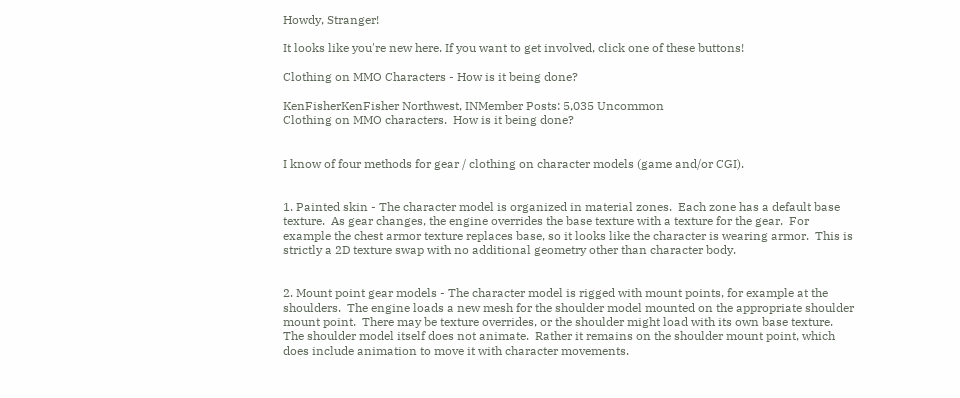Howdy, Stranger!

It looks like you're new here. If you want to get involved, click one of these buttons!

Clothing on MMO Characters - How is it being done?

KenFisherKenFisher Northwest, INMember Posts: 5,035 Uncommon
Clothing on MMO characters.  How is it being done?


I know of four methods for gear / clothing on character models (game and/or CGI).


1. Painted skin - The character model is organized in material zones.  Each zone has a default base texture.  As gear changes, the engine overrides the base texture with a texture for the gear.  For example the chest armor texture replaces base, so it looks like the character is wearing armor.  This is strictly a 2D texture swap with no additional geometry other than character body.


2. Mount point gear models - The character model is rigged with mount points, for example at the shoulders.  The engine loads a new mesh for the shoulder model mounted on the appropriate shoulder mount point.  There may be texture overrides, or the shoulder might load with its own base texture.  The shoulder model itself does not animate.  Rather it remains on the shoulder mount point, which does include animation to move it with character movements.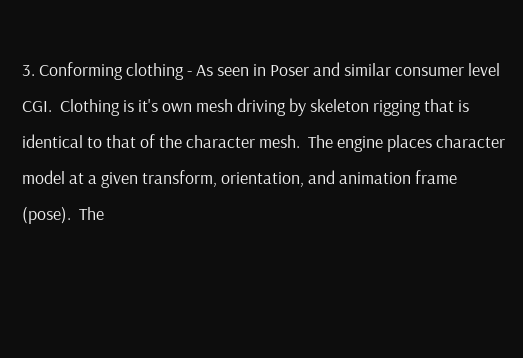3. Conforming clothing - As seen in Poser and similar consumer level CGI.  Clothing is it's own mesh driving by skeleton rigging that is identical to that of the character mesh.  The engine places character model at a given transform, orientation, and animation frame (pose).  The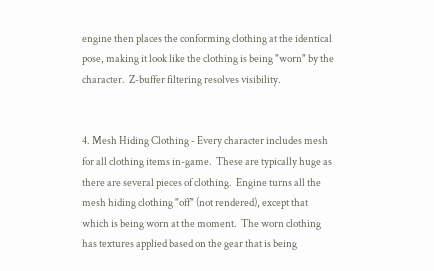engine then places the conforming clothing at the identical pose, making it look like the clothing is being "worn" by the character.  Z-buffer filtering resolves visibility.


4. Mesh Hiding Clothing - Every character includes mesh for all clothing items in-game.  These are typically huge as there are several pieces of clothing.  Engine turns all the mesh hiding clothing "off" (not rendered), except that which is being worn at the moment.  The worn clothing has textures applied based on the gear that is being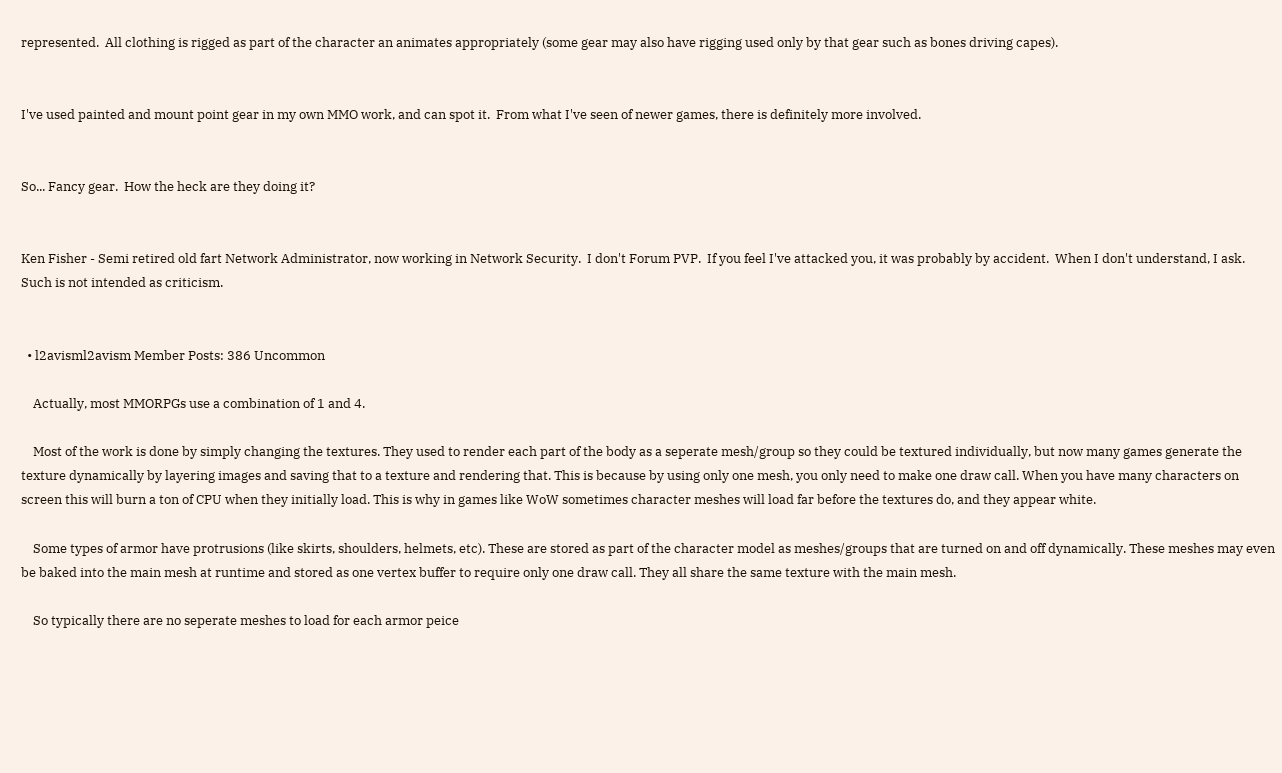represented.  All clothing is rigged as part of the character an animates appropriately (some gear may also have rigging used only by that gear such as bones driving capes).


I've used painted and mount point gear in my own MMO work, and can spot it.  From what I've seen of newer games, there is definitely more involved.


So... Fancy gear.  How the heck are they doing it?


Ken Fisher - Semi retired old fart Network Administrator, now working in Network Security.  I don't Forum PVP.  If you feel I've attacked you, it was probably by accident.  When I don't understand, I ask.  Such is not intended as criticism.


  • l2avisml2avism Member Posts: 386 Uncommon

    Actually, most MMORPGs use a combination of 1 and 4.

    Most of the work is done by simply changing the textures. They used to render each part of the body as a seperate mesh/group so they could be textured individually, but now many games generate the texture dynamically by layering images and saving that to a texture and rendering that. This is because by using only one mesh, you only need to make one draw call. When you have many characters on screen this will burn a ton of CPU when they initially load. This is why in games like WoW sometimes character meshes will load far before the textures do, and they appear white.

    Some types of armor have protrusions (like skirts, shoulders, helmets, etc). These are stored as part of the character model as meshes/groups that are turned on and off dynamically. These meshes may even be baked into the main mesh at runtime and stored as one vertex buffer to require only one draw call. They all share the same texture with the main mesh.

    So typically there are no seperate meshes to load for each armor peice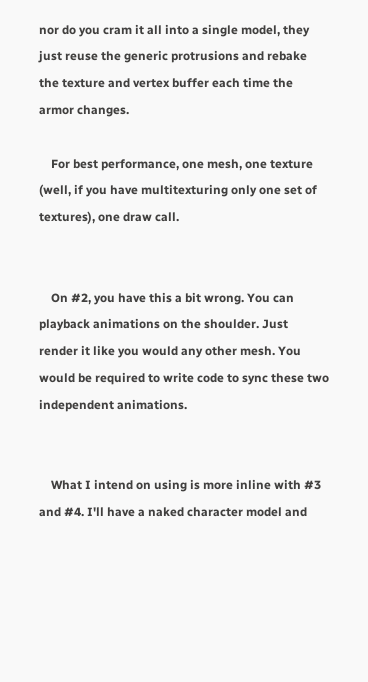nor do you cram it all into a single model, they just reuse the generic protrusions and rebake the texture and vertex buffer each time the armor changes.

    For best performance, one mesh, one texture (well, if you have multitexturing only one set of textures), one draw call.


    On #2, you have this a bit wrong. You can playback animations on the shoulder. Just render it like you would any other mesh. You would be required to write code to sync these two independent animations.


    What I intend on using is more inline with #3 and #4. I'll have a naked character model and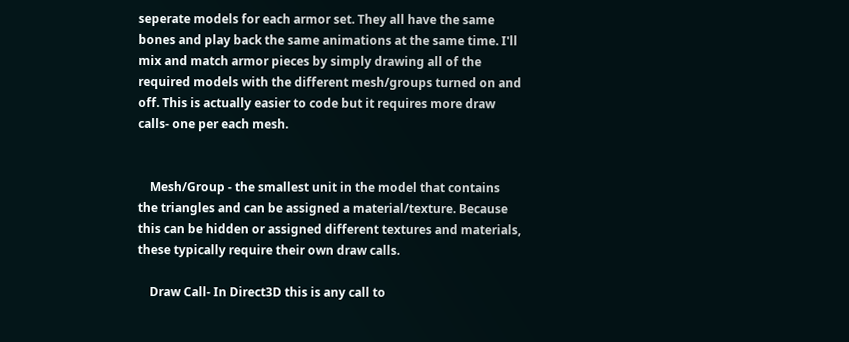seperate models for each armor set. They all have the same bones and play back the same animations at the same time. I'll mix and match armor pieces by simply drawing all of the required models with the different mesh/groups turned on and off. This is actually easier to code but it requires more draw calls- one per each mesh.


    Mesh/Group - the smallest unit in the model that contains the triangles and can be assigned a material/texture. Because this can be hidden or assigned different textures and materials, these typically require their own draw calls.

    Draw Call- In Direct3D this is any call to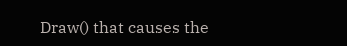Draw() that causes the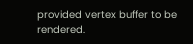provided vertex buffer to be rendered.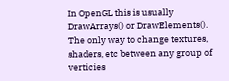In OpenGL this is usually DrawArrays() or DrawElements(). The only way to change textures, shaders, etc between any group of verticies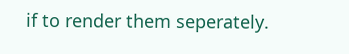if to render them seperately.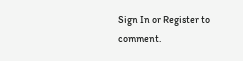Sign In or Register to comment.